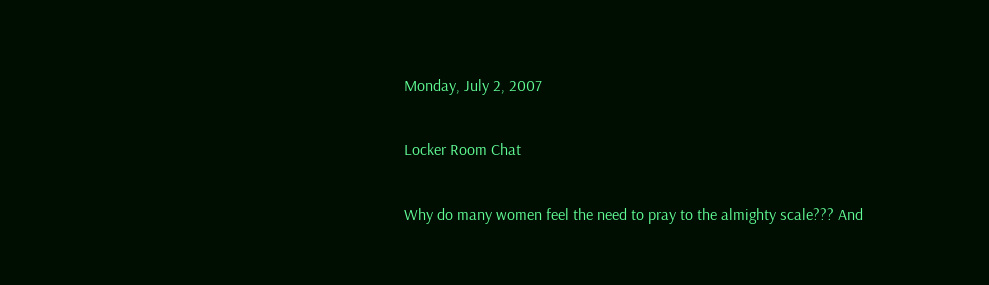Monday, July 2, 2007

Locker Room Chat

Why do many women feel the need to pray to the almighty scale??? And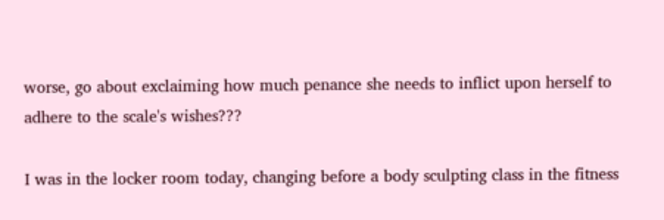worse, go about exclaiming how much penance she needs to inflict upon herself to adhere to the scale's wishes???

I was in the locker room today, changing before a body sculpting class in the fitness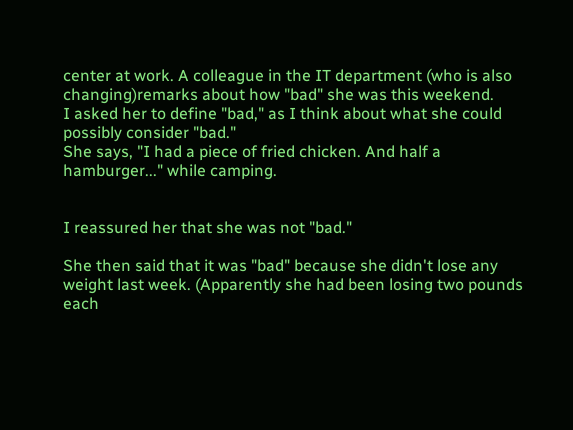center at work. A colleague in the IT department (who is also changing)remarks about how "bad" she was this weekend.
I asked her to define "bad," as I think about what she could possibly consider "bad."
She says, "I had a piece of fried chicken. And half a hamburger..." while camping.


I reassured her that she was not "bad."

She then said that it was "bad" because she didn't lose any weight last week. (Apparently she had been losing two pounds each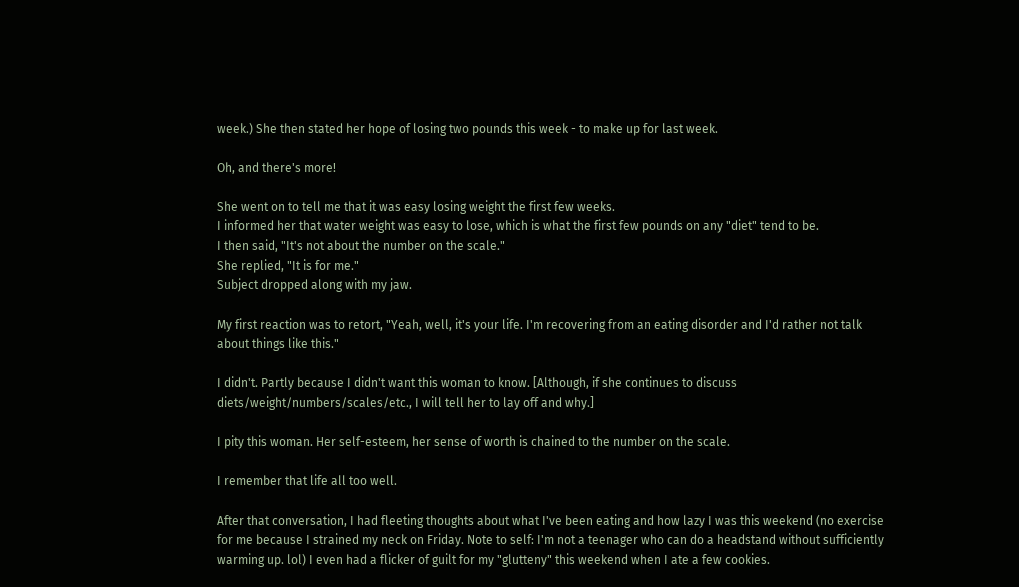week.) She then stated her hope of losing two pounds this week - to make up for last week.

Oh, and there's more!

She went on to tell me that it was easy losing weight the first few weeks.
I informed her that water weight was easy to lose, which is what the first few pounds on any "diet" tend to be.
I then said, "It's not about the number on the scale."
She replied, "It is for me."
Subject dropped along with my jaw.

My first reaction was to retort, "Yeah, well, it's your life. I'm recovering from an eating disorder and I'd rather not talk about things like this."

I didn't. Partly because I didn't want this woman to know. [Although, if she continues to discuss diets/weight/numbers/scales/etc., I will tell her to lay off and why.]

I pity this woman. Her self-esteem, her sense of worth is chained to the number on the scale.

I remember that life all too well.

After that conversation, I had fleeting thoughts about what I've been eating and how lazy I was this weekend (no exercise for me because I strained my neck on Friday. Note to self: I'm not a teenager who can do a headstand without sufficiently warming up. lol) I even had a flicker of guilt for my "glutteny" this weekend when I ate a few cookies.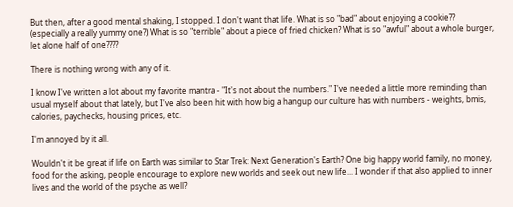But then, after a good mental shaking, I stopped. I don't want that life. What is so "bad" about enjoying a cookie?? (especially a really yummy one?) What is so "terrible" about a piece of fried chicken? What is so "awful" about a whole burger, let alone half of one????

There is nothing wrong with any of it.

I know I've written a lot about my favorite mantra - "It's not about the numbers." I've needed a little more reminding than usual myself about that lately, but I've also been hit with how big a hangup our culture has with numbers - weights, bmis, calories, paychecks, housing prices, etc.

I'm annoyed by it all.

Wouldn't it be great if life on Earth was similar to Star Trek: Next Generation's Earth? One big happy world family, no money, food for the asking, people encourage to explore new worlds and seek out new life... I wonder if that also applied to inner lives and the world of the psyche as well?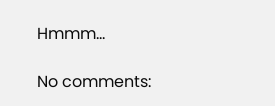Hmmm...

No comments: